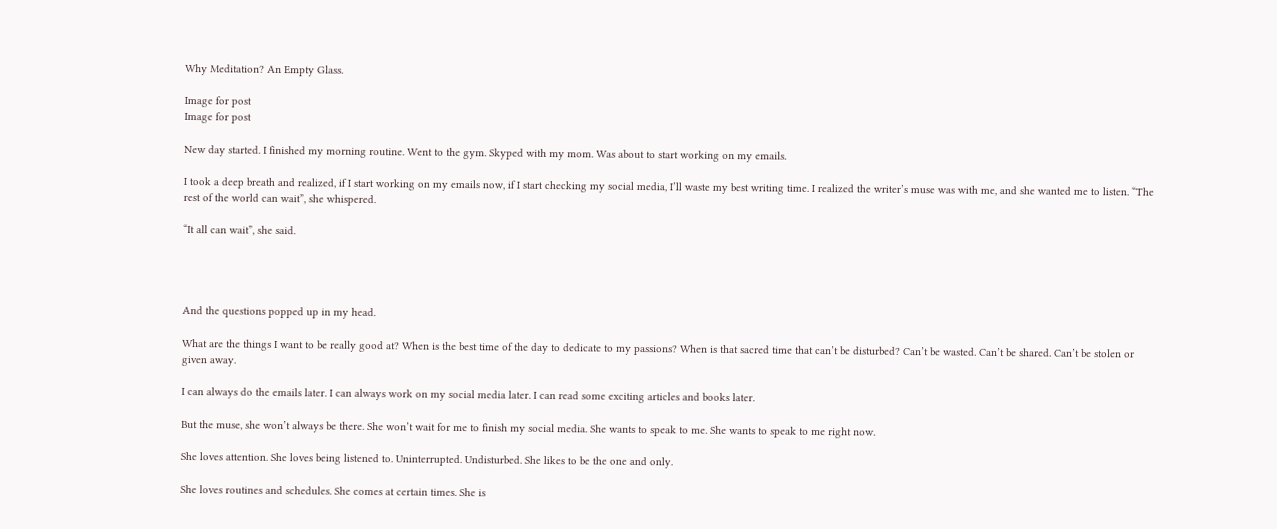Why Meditation? An Empty Glass.

Image for post
Image for post

New day started. I finished my morning routine. Went to the gym. Skyped with my mom. Was about to start working on my emails.

I took a deep breath and realized, if I start working on my emails now, if I start checking my social media, I’ll waste my best writing time. I realized the writer’s muse was with me, and she wanted me to listen. “The rest of the world can wait”, she whispered.

“It all can wait”, she said.




And the questions popped up in my head.

What are the things I want to be really good at? When is the best time of the day to dedicate to my passions? When is that sacred time that can’t be disturbed? Can’t be wasted. Can’t be shared. Can’t be stolen or given away.

I can always do the emails later. I can always work on my social media later. I can read some exciting articles and books later.

But the muse, she won’t always be there. She won’t wait for me to finish my social media. She wants to speak to me. She wants to speak to me right now.

She loves attention. She loves being listened to. Uninterrupted. Undisturbed. She likes to be the one and only.

She loves routines and schedules. She comes at certain times. She is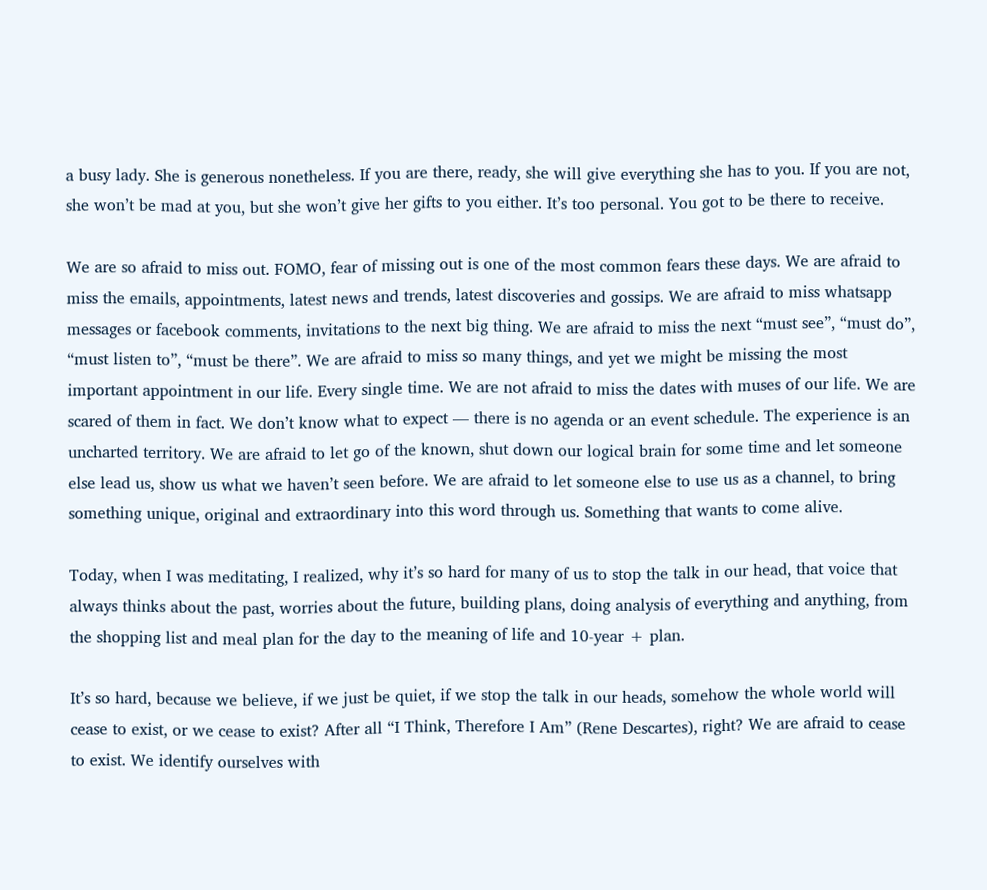a busy lady. She is generous nonetheless. If you are there, ready, she will give everything she has to you. If you are not, she won’t be mad at you, but she won’t give her gifts to you either. It’s too personal. You got to be there to receive.

We are so afraid to miss out. FOMO, fear of missing out is one of the most common fears these days. We are afraid to miss the emails, appointments, latest news and trends, latest discoveries and gossips. We are afraid to miss whatsapp messages or facebook comments, invitations to the next big thing. We are afraid to miss the next “must see”, “must do”, “must listen to”, “must be there”. We are afraid to miss so many things, and yet we might be missing the most important appointment in our life. Every single time. We are not afraid to miss the dates with muses of our life. We are scared of them in fact. We don’t know what to expect — there is no agenda or an event schedule. The experience is an uncharted territory. We are afraid to let go of the known, shut down our logical brain for some time and let someone else lead us, show us what we haven’t seen before. We are afraid to let someone else to use us as a channel, to bring something unique, original and extraordinary into this word through us. Something that wants to come alive.

Today, when I was meditating, I realized, why it’s so hard for many of us to stop the talk in our head, that voice that always thinks about the past, worries about the future, building plans, doing analysis of everything and anything, from the shopping list and meal plan for the day to the meaning of life and 10-year + plan.

It’s so hard, because we believe, if we just be quiet, if we stop the talk in our heads, somehow the whole world will cease to exist, or we cease to exist? After all “I Think, Therefore I Am” (Rene Descartes), right? We are afraid to cease to exist. We identify ourselves with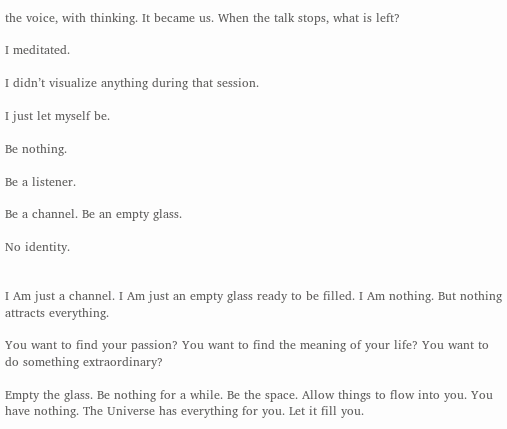the voice, with thinking. It became us. When the talk stops, what is left?

I meditated.

I didn’t visualize anything during that session.

I just let myself be.

Be nothing.

Be a listener.

Be a channel. Be an empty glass.

No identity.


I Am just a channel. I Am just an empty glass ready to be filled. I Am nothing. But nothing attracts everything.

You want to find your passion? You want to find the meaning of your life? You want to do something extraordinary?

Empty the glass. Be nothing for a while. Be the space. Allow things to flow into you. You have nothing. The Universe has everything for you. Let it fill you.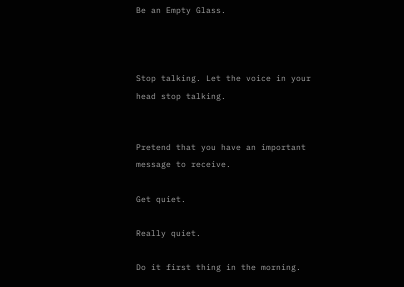Be an Empty Glass.



Stop talking. Let the voice in your head stop talking.


Pretend that you have an important message to receive.

Get quiet.

Really quiet.

Do it first thing in the morning.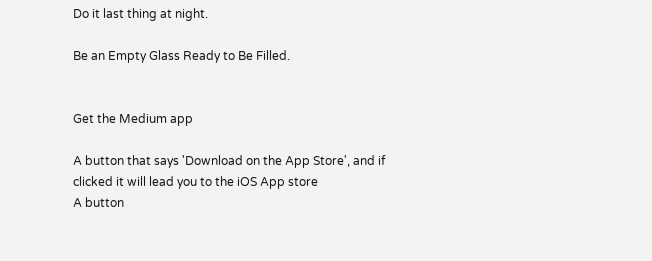Do it last thing at night.

Be an Empty Glass Ready to Be Filled.


Get the Medium app

A button that says 'Download on the App Store', and if clicked it will lead you to the iOS App store
A button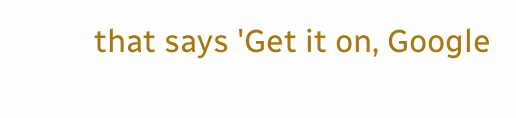that says 'Get it on, Google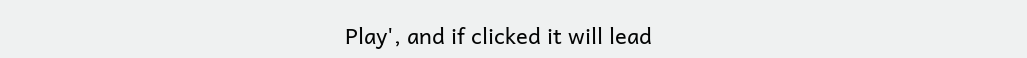Play', and if clicked it will lead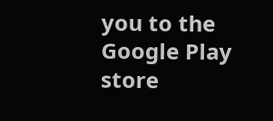you to the Google Play store